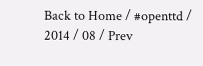Back to Home / #openttd / 2014 / 08 / Prev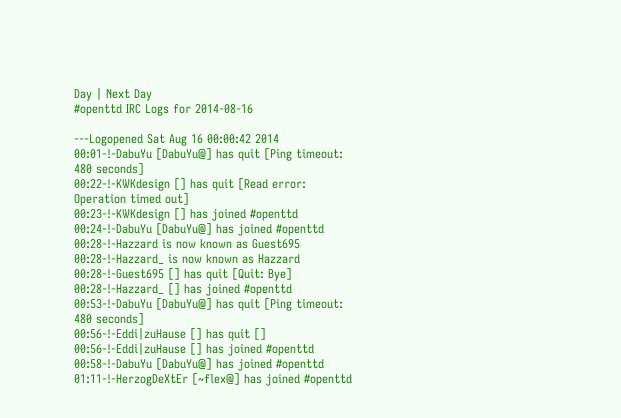Day | Next Day
#openttd IRC Logs for 2014-08-16

---Logopened Sat Aug 16 00:00:42 2014
00:01-!-DabuYu [DabuYu@] has quit [Ping timeout: 480 seconds]
00:22-!-KWKdesign [] has quit [Read error: Operation timed out]
00:23-!-KWKdesign [] has joined #openttd
00:24-!-DabuYu [DabuYu@] has joined #openttd
00:28-!-Hazzard is now known as Guest695
00:28-!-Hazzard_ is now known as Hazzard
00:28-!-Guest695 [] has quit [Quit: Bye]
00:28-!-Hazzard_ [] has joined #openttd
00:53-!-DabuYu [DabuYu@] has quit [Ping timeout: 480 seconds]
00:56-!-Eddi|zuHause [] has quit []
00:56-!-Eddi|zuHause [] has joined #openttd
00:58-!-DabuYu [DabuYu@] has joined #openttd
01:11-!-HerzogDeXtEr [~flex@] has joined #openttd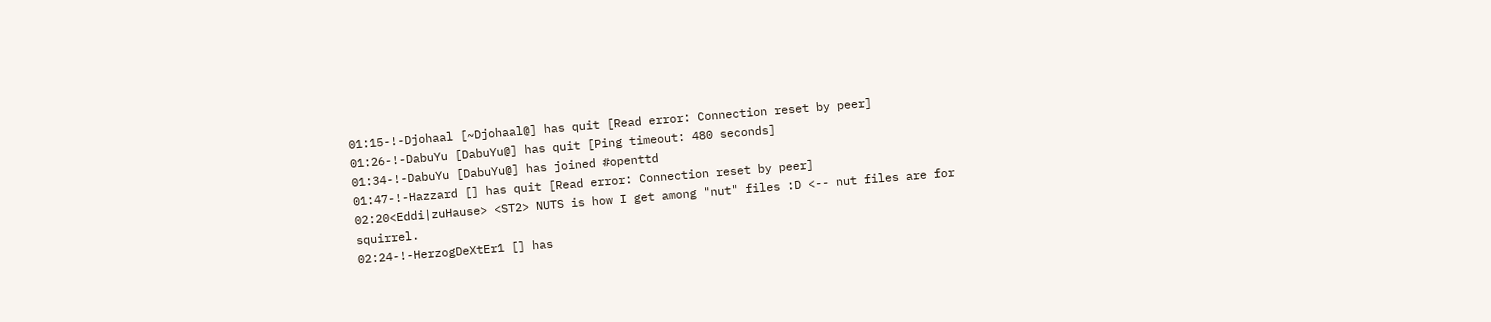01:15-!-Djohaal [~Djohaal@] has quit [Read error: Connection reset by peer]
01:26-!-DabuYu [DabuYu@] has quit [Ping timeout: 480 seconds]
01:34-!-DabuYu [DabuYu@] has joined #openttd
01:47-!-Hazzard [] has quit [Read error: Connection reset by peer]
02:20<Eddi|zuHause> <ST2> NUTS is how I get among "nut" files :D <-- nut files are for squirrel.
02:24-!-HerzogDeXtEr1 [] has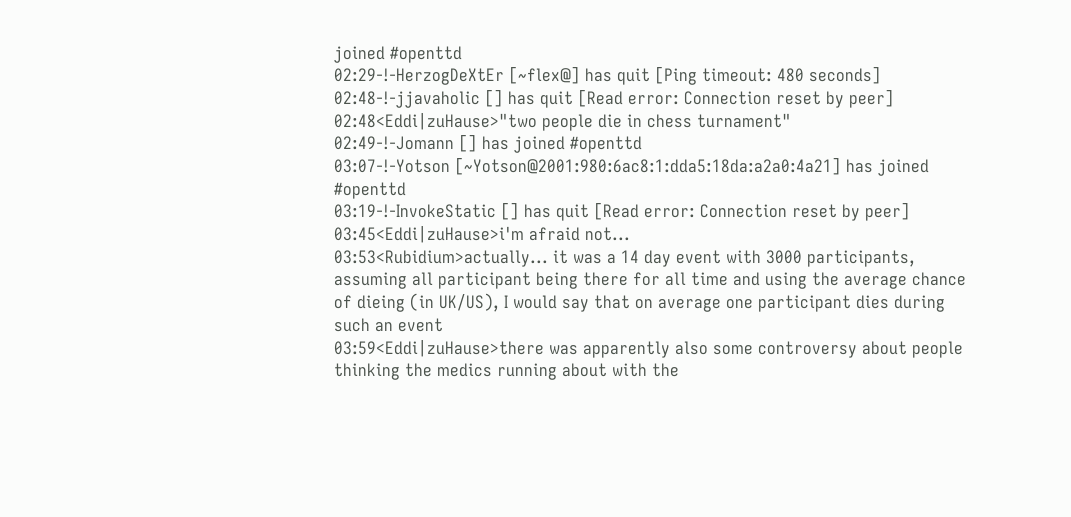joined #openttd
02:29-!-HerzogDeXtEr [~flex@] has quit [Ping timeout: 480 seconds]
02:48-!-jjavaholic [] has quit [Read error: Connection reset by peer]
02:48<Eddi|zuHause>"two people die in chess turnament"
02:49-!-Jomann [] has joined #openttd
03:07-!-Yotson [~Yotson@2001:980:6ac8:1:dda5:18da:a2a0:4a21] has joined #openttd
03:19-!-InvokeStatic [] has quit [Read error: Connection reset by peer]
03:45<Eddi|zuHause>i'm afraid not...
03:53<Rubidium>actually... it was a 14 day event with 3000 participants, assuming all participant being there for all time and using the average chance of dieing (in UK/US), I would say that on average one participant dies during such an event
03:59<Eddi|zuHause>there was apparently also some controversy about people thinking the medics running about with the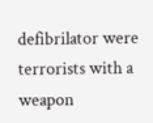defibrilator were terrorists with a weapon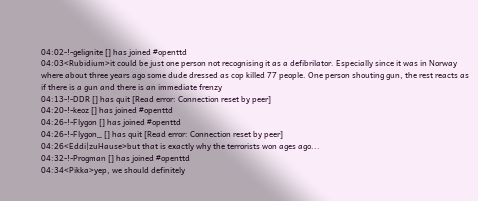04:02-!-gelignite [] has joined #openttd
04:03<Rubidium>it could be just one person not recognising it as a defibrilator. Especially since it was in Norway where about three years ago some dude dressed as cop killed 77 people. One person shouting gun, the rest reacts as if there is a gun and there is an immediate frenzy
04:13-!-DDR [] has quit [Read error: Connection reset by peer]
04:20-!-keoz [] has joined #openttd
04:26-!-Flygon [] has joined #openttd
04:26-!-Flygon_ [] has quit [Read error: Connection reset by peer]
04:26<Eddi|zuHause>but that is exactly why the terrorists won ages ago...
04:32-!-Progman [] has joined #openttd
04:34<Pikka>yep, we should definitely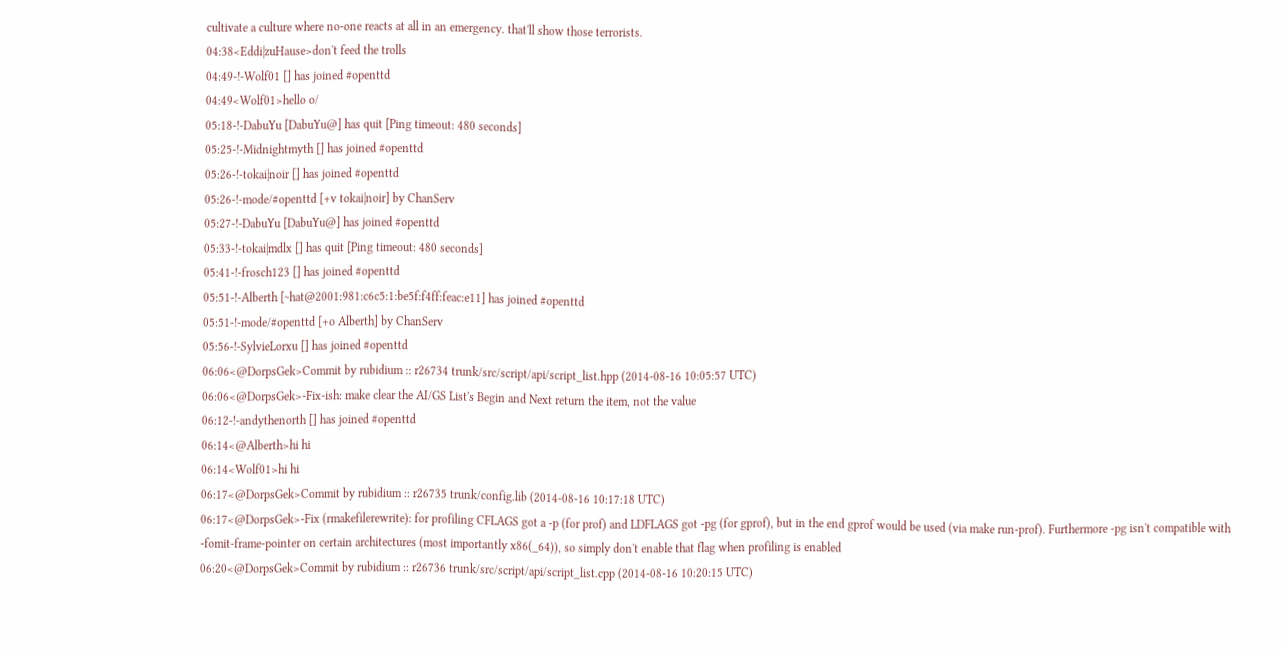cultivate a culture where no-one reacts at all in an emergency. that'll show those terrorists.
04:38<Eddi|zuHause>don't feed the trolls
04:49-!-Wolf01 [] has joined #openttd
04:49<Wolf01>hello o/
05:18-!-DabuYu [DabuYu@] has quit [Ping timeout: 480 seconds]
05:25-!-Midnightmyth [] has joined #openttd
05:26-!-tokai|noir [] has joined #openttd
05:26-!-mode/#openttd [+v tokai|noir] by ChanServ
05:27-!-DabuYu [DabuYu@] has joined #openttd
05:33-!-tokai|mdlx [] has quit [Ping timeout: 480 seconds]
05:41-!-frosch123 [] has joined #openttd
05:51-!-Alberth [~hat@2001:981:c6c5:1:be5f:f4ff:feac:e11] has joined #openttd
05:51-!-mode/#openttd [+o Alberth] by ChanServ
05:56-!-SylvieLorxu [] has joined #openttd
06:06<@DorpsGek>Commit by rubidium :: r26734 trunk/src/script/api/script_list.hpp (2014-08-16 10:05:57 UTC)
06:06<@DorpsGek>-Fix-ish: make clear the AI/GS List's Begin and Next return the item, not the value
06:12-!-andythenorth [] has joined #openttd
06:14<@Alberth>hi hi
06:14<Wolf01>hi hi
06:17<@DorpsGek>Commit by rubidium :: r26735 trunk/config.lib (2014-08-16 10:17:18 UTC)
06:17<@DorpsGek>-Fix (rmakefilerewrite): for profiling CFLAGS got a -p (for prof) and LDFLAGS got -pg (for gprof), but in the end gprof would be used (via make run-prof). Furthermore -pg isn't compatible with -fomit-frame-pointer on certain architectures (most importantly x86(_64)), so simply don't enable that flag when profiling is enabled
06:20<@DorpsGek>Commit by rubidium :: r26736 trunk/src/script/api/script_list.cpp (2014-08-16 10:20:15 UTC)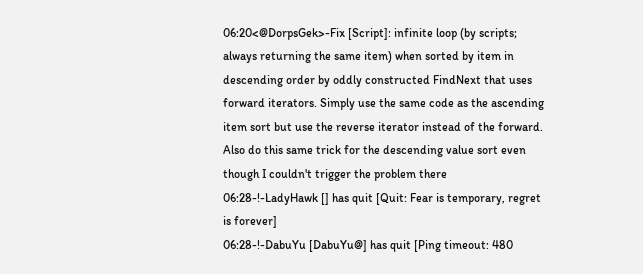06:20<@DorpsGek>-Fix [Script]: infinite loop (by scripts; always returning the same item) when sorted by item in descending order by oddly constructed FindNext that uses forward iterators. Simply use the same code as the ascending item sort but use the reverse iterator instead of the forward. Also do this same trick for the descending value sort even though I couldn't trigger the problem there
06:28-!-LadyHawk [] has quit [Quit: Fear is temporary, regret is forever]
06:28-!-DabuYu [DabuYu@] has quit [Ping timeout: 480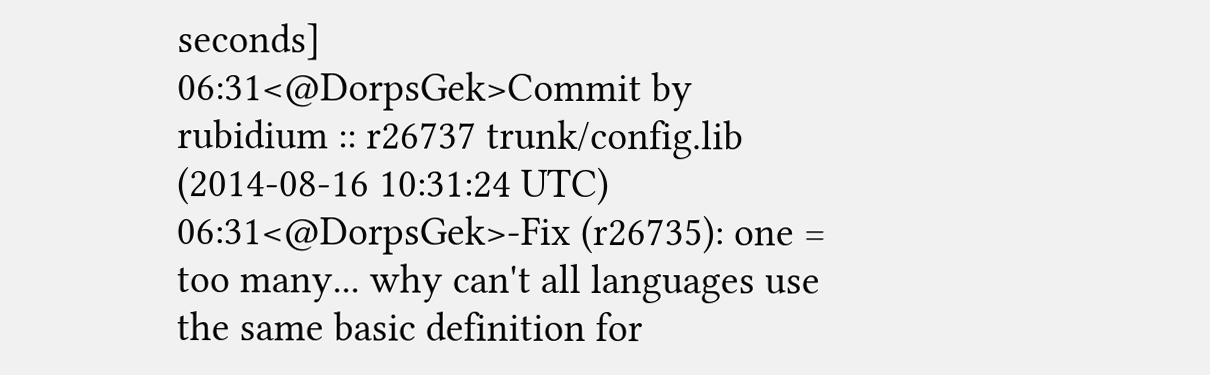seconds]
06:31<@DorpsGek>Commit by rubidium :: r26737 trunk/config.lib (2014-08-16 10:31:24 UTC)
06:31<@DorpsGek>-Fix (r26735): one = too many... why can't all languages use the same basic definition for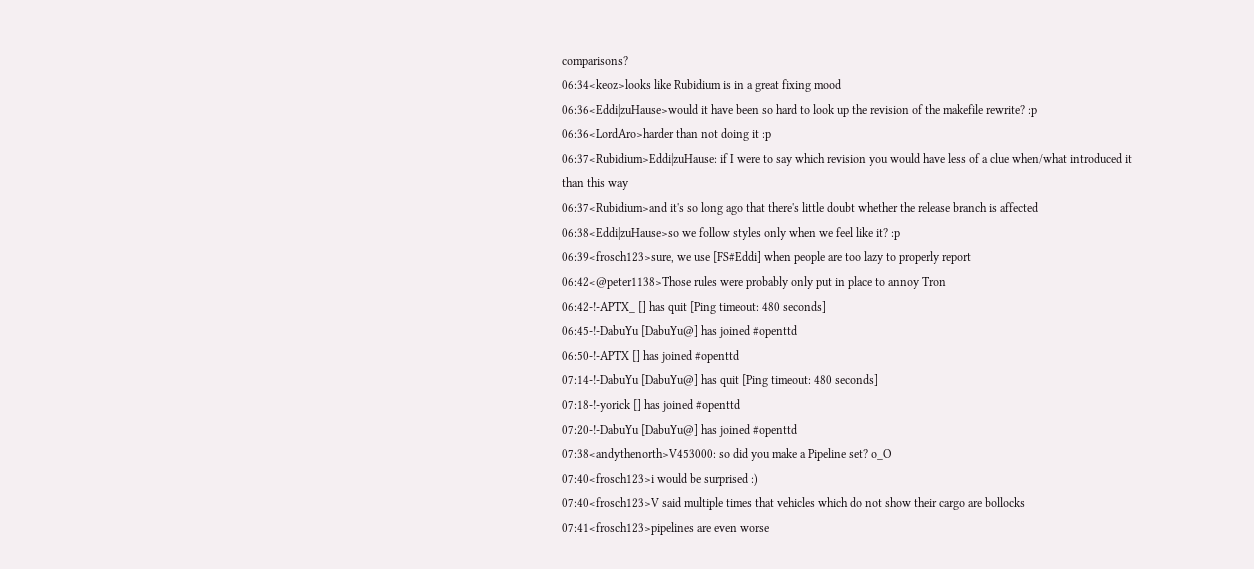comparisons?
06:34<keoz>looks like Rubidium is in a great fixing mood
06:36<Eddi|zuHause>would it have been so hard to look up the revision of the makefile rewrite? :p
06:36<LordAro>harder than not doing it :p
06:37<Rubidium>Eddi|zuHause: if I were to say which revision you would have less of a clue when/what introduced it than this way
06:37<Rubidium>and it's so long ago that there's little doubt whether the release branch is affected
06:38<Eddi|zuHause>so we follow styles only when we feel like it? :p
06:39<frosch123>sure, we use [FS#Eddi] when people are too lazy to properly report
06:42<@peter1138>Those rules were probably only put in place to annoy Tron
06:42-!-APTX_ [] has quit [Ping timeout: 480 seconds]
06:45-!-DabuYu [DabuYu@] has joined #openttd
06:50-!-APTX [] has joined #openttd
07:14-!-DabuYu [DabuYu@] has quit [Ping timeout: 480 seconds]
07:18-!-yorick [] has joined #openttd
07:20-!-DabuYu [DabuYu@] has joined #openttd
07:38<andythenorth>V453000: so did you make a Pipeline set? o_O
07:40<frosch123>i would be surprised :)
07:40<frosch123>V said multiple times that vehicles which do not show their cargo are bollocks
07:41<frosch123>pipelines are even worse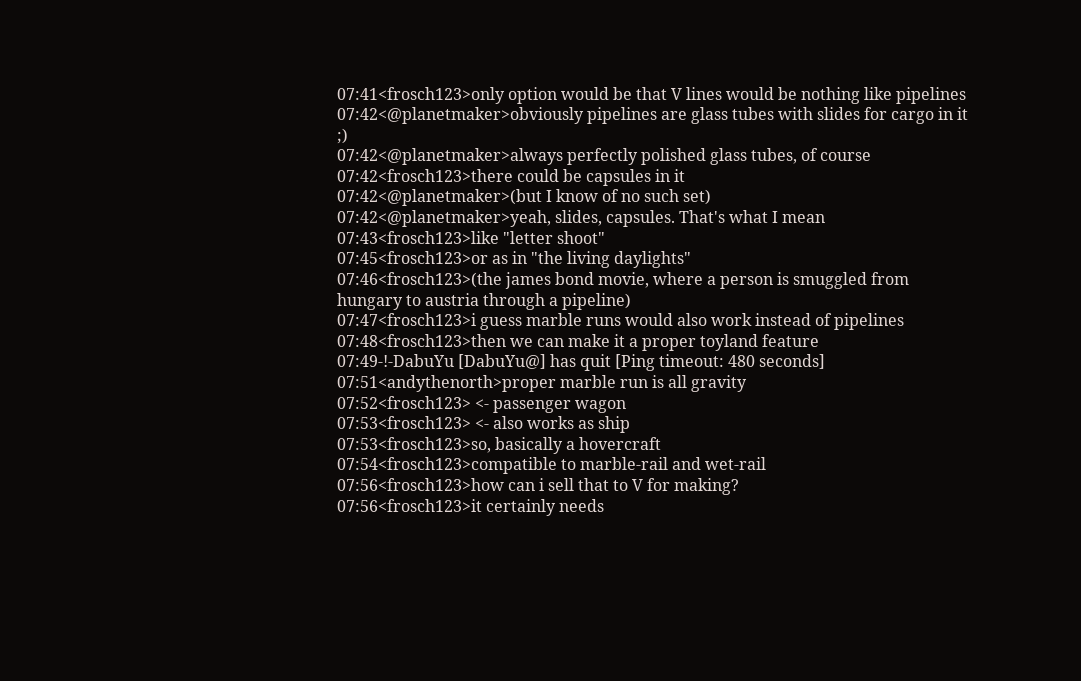07:41<frosch123>only option would be that V lines would be nothing like pipelines
07:42<@planetmaker>obviously pipelines are glass tubes with slides for cargo in it ;)
07:42<@planetmaker>always perfectly polished glass tubes, of course
07:42<frosch123>there could be capsules in it
07:42<@planetmaker>(but I know of no such set)
07:42<@planetmaker>yeah, slides, capsules. That's what I mean
07:43<frosch123>like "letter shoot"
07:45<frosch123>or as in "the living daylights"
07:46<frosch123>(the james bond movie, where a person is smuggled from hungary to austria through a pipeline)
07:47<frosch123>i guess marble runs would also work instead of pipelines
07:48<frosch123>then we can make it a proper toyland feature
07:49-!-DabuYu [DabuYu@] has quit [Ping timeout: 480 seconds]
07:51<andythenorth>proper marble run is all gravity
07:52<frosch123> <- passenger wagon
07:53<frosch123> <- also works as ship
07:53<frosch123>so, basically a hovercraft
07:54<frosch123>compatible to marble-rail and wet-rail
07:56<frosch123>how can i sell that to V for making?
07:56<frosch123>it certainly needs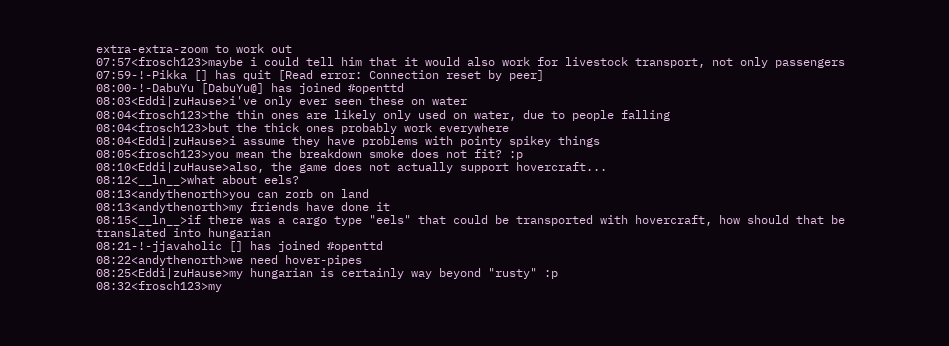extra-extra-zoom to work out
07:57<frosch123>maybe i could tell him that it would also work for livestock transport, not only passengers
07:59-!-Pikka [] has quit [Read error: Connection reset by peer]
08:00-!-DabuYu [DabuYu@] has joined #openttd
08:03<Eddi|zuHause>i've only ever seen these on water
08:04<frosch123>the thin ones are likely only used on water, due to people falling
08:04<frosch123>but the thick ones probably work everywhere
08:04<Eddi|zuHause>i assume they have problems with pointy spikey things
08:05<frosch123>you mean the breakdown smoke does not fit? :p
08:10<Eddi|zuHause>also, the game does not actually support hovercraft...
08:12<__ln__>what about eels?
08:13<andythenorth>you can zorb on land
08:13<andythenorth>my friends have done it
08:15<__ln__>if there was a cargo type "eels" that could be transported with hovercraft, how should that be translated into hungarian
08:21-!-jjavaholic [] has joined #openttd
08:22<andythenorth>we need hover-pipes
08:25<Eddi|zuHause>my hungarian is certainly way beyond "rusty" :p
08:32<frosch123>my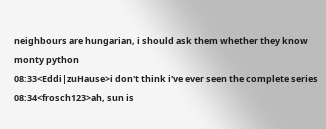neighbours are hungarian, i should ask them whether they know monty python
08:33<Eddi|zuHause>i don't think i've ever seen the complete series
08:34<frosch123>ah, sun is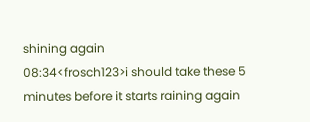shining again
08:34<frosch123>i should take these 5 minutes before it starts raining again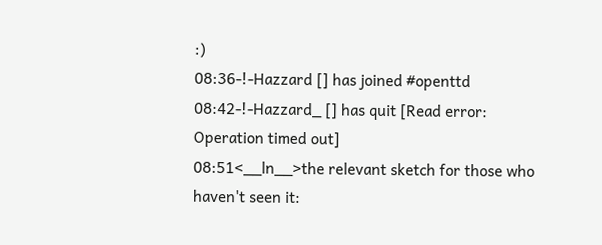:)
08:36-!-Hazzard [] has joined #openttd
08:42-!-Hazzard_ [] has quit [Read error: Operation timed out]
08:51<__ln__>the relevant sketch for those who haven't seen it: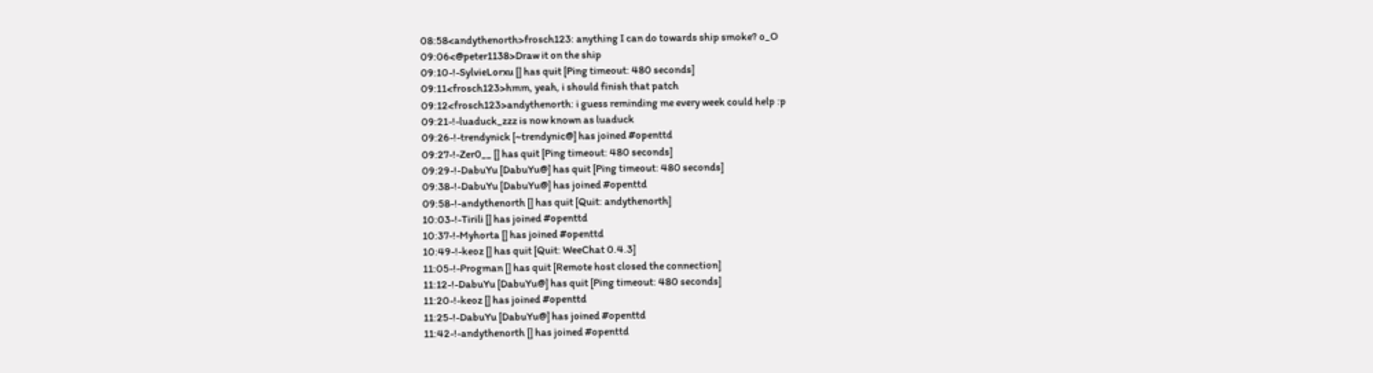08:58<andythenorth>frosch123: anything I can do towards ship smoke? o_O
09:06<@peter1138>Draw it on the ship
09:10-!-SylvieLorxu [] has quit [Ping timeout: 480 seconds]
09:11<frosch123>hmm, yeah, i should finish that patch
09:12<frosch123>andythenorth: i guess reminding me every week could help :p
09:21-!-luaduck_zzz is now known as luaduck
09:26-!-trendynick [~trendynic@] has joined #openttd
09:27-!-Zer0__ [] has quit [Ping timeout: 480 seconds]
09:29-!-DabuYu [DabuYu@] has quit [Ping timeout: 480 seconds]
09:38-!-DabuYu [DabuYu@] has joined #openttd
09:58-!-andythenorth [] has quit [Quit: andythenorth]
10:03-!-Tirili [] has joined #openttd
10:37-!-Myhorta [] has joined #openttd
10:49-!-keoz [] has quit [Quit: WeeChat 0.4.3]
11:05-!-Progman [] has quit [Remote host closed the connection]
11:12-!-DabuYu [DabuYu@] has quit [Ping timeout: 480 seconds]
11:20-!-keoz [] has joined #openttd
11:25-!-DabuYu [DabuYu@] has joined #openttd
11:42-!-andythenorth [] has joined #openttd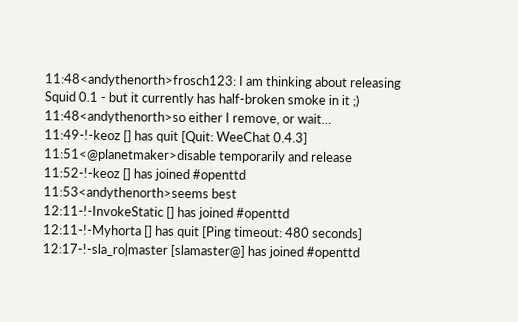11:48<andythenorth>frosch123: I am thinking about releasing Squid 0.1 - but it currently has half-broken smoke in it ;)
11:48<andythenorth>so either I remove, or wait…
11:49-!-keoz [] has quit [Quit: WeeChat 0.4.3]
11:51<@planetmaker>disable temporarily and release
11:52-!-keoz [] has joined #openttd
11:53<andythenorth>seems best
12:11-!-InvokeStatic [] has joined #openttd
12:11-!-Myhorta [] has quit [Ping timeout: 480 seconds]
12:17-!-sla_ro|master [slamaster@] has joined #openttd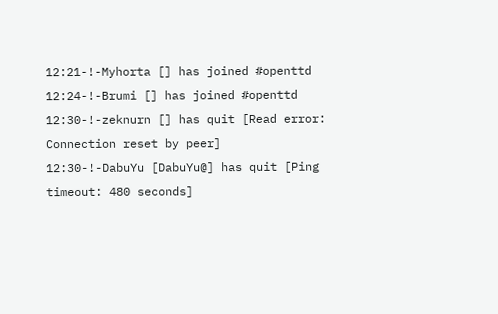12:21-!-Myhorta [] has joined #openttd
12:24-!-Brumi [] has joined #openttd
12:30-!-zeknurn [] has quit [Read error: Connection reset by peer]
12:30-!-DabuYu [DabuYu@] has quit [Ping timeout: 480 seconds]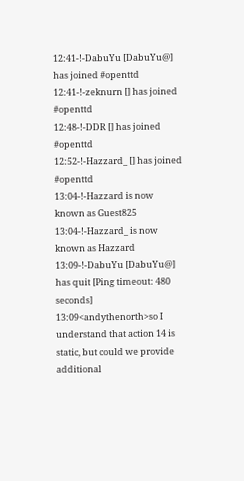12:41-!-DabuYu [DabuYu@] has joined #openttd
12:41-!-zeknurn [] has joined #openttd
12:48-!-DDR [] has joined #openttd
12:52-!-Hazzard_ [] has joined #openttd
13:04-!-Hazzard is now known as Guest825
13:04-!-Hazzard_ is now known as Hazzard
13:09-!-DabuYu [DabuYu@] has quit [Ping timeout: 480 seconds]
13:09<andythenorth>so I understand that action 14 is static, but could we provide additional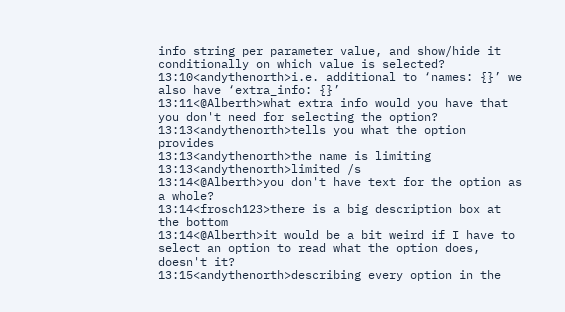info string per parameter value, and show/hide it conditionally on which value is selected?
13:10<andythenorth>i.e. additional to ‘names: {}’ we also have ‘extra_info: {}’
13:11<@Alberth>what extra info would you have that you don't need for selecting the option?
13:13<andythenorth>tells you what the option provides
13:13<andythenorth>the name is limiting
13:13<andythenorth>limited /s
13:14<@Alberth>you don't have text for the option as a whole?
13:14<frosch123>there is a big description box at the bottom
13:14<@Alberth>it would be a bit weird if I have to select an option to read what the option does, doesn't it?
13:15<andythenorth>describing every option in the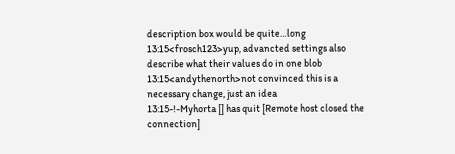description box would be quite…long
13:15<frosch123>yup, advancted settings also describe what their values do in one blob
13:15<andythenorth>not convinced this is a necessary change, just an idea
13:15-!-Myhorta [] has quit [Remote host closed the connection]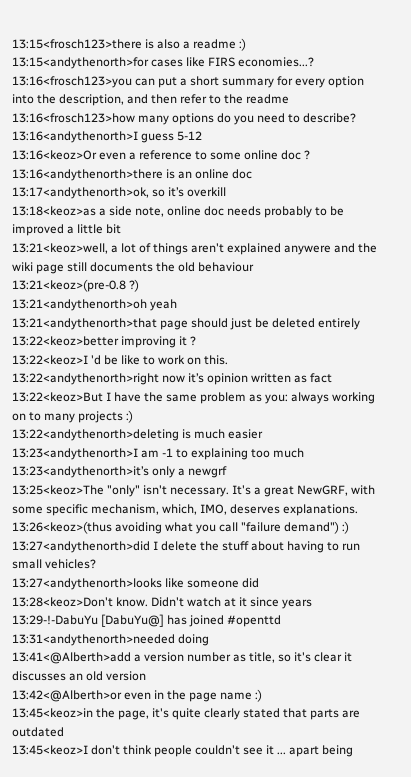13:15<frosch123>there is also a readme :)
13:15<andythenorth>for cases like FIRS economies...?
13:16<frosch123>you can put a short summary for every option into the description, and then refer to the readme
13:16<frosch123>how many options do you need to describe?
13:16<andythenorth>I guess 5-12
13:16<keoz>Or even a reference to some online doc ?
13:16<andythenorth>there is an online doc
13:17<andythenorth>ok, so it’s overkill
13:18<keoz>as a side note, online doc needs probably to be improved a little bit
13:21<keoz>well, a lot of things aren't explained anywere and the wiki page still documents the old behaviour
13:21<keoz>(pre-0.8 ?)
13:21<andythenorth>oh yeah
13:21<andythenorth>that page should just be deleted entirely
13:22<keoz>better improving it ?
13:22<keoz>I 'd be like to work on this.
13:22<andythenorth>right now it’s opinion written as fact
13:22<keoz>But I have the same problem as you: always working on to many projects :)
13:22<andythenorth>deleting is much easier
13:23<andythenorth>I am -1 to explaining too much
13:23<andythenorth>it’s only a newgrf
13:25<keoz>The "only" isn't necessary. It's a great NewGRF, with some specific mechanism, which, IMO, deserves explanations.
13:26<keoz>(thus avoiding what you call "failure demand") :)
13:27<andythenorth>did I delete the stuff about having to run small vehicles?
13:27<andythenorth>looks like someone did
13:28<keoz>Don't know. Didn't watch at it since years
13:29-!-DabuYu [DabuYu@] has joined #openttd
13:31<andythenorth>needed doing
13:41<@Alberth>add a version number as title, so it's clear it discusses an old version
13:42<@Alberth>or even in the page name :)
13:45<keoz>in the page, it's quite clearly stated that parts are outdated
13:45<keoz>I don't think people couldn't see it ... apart being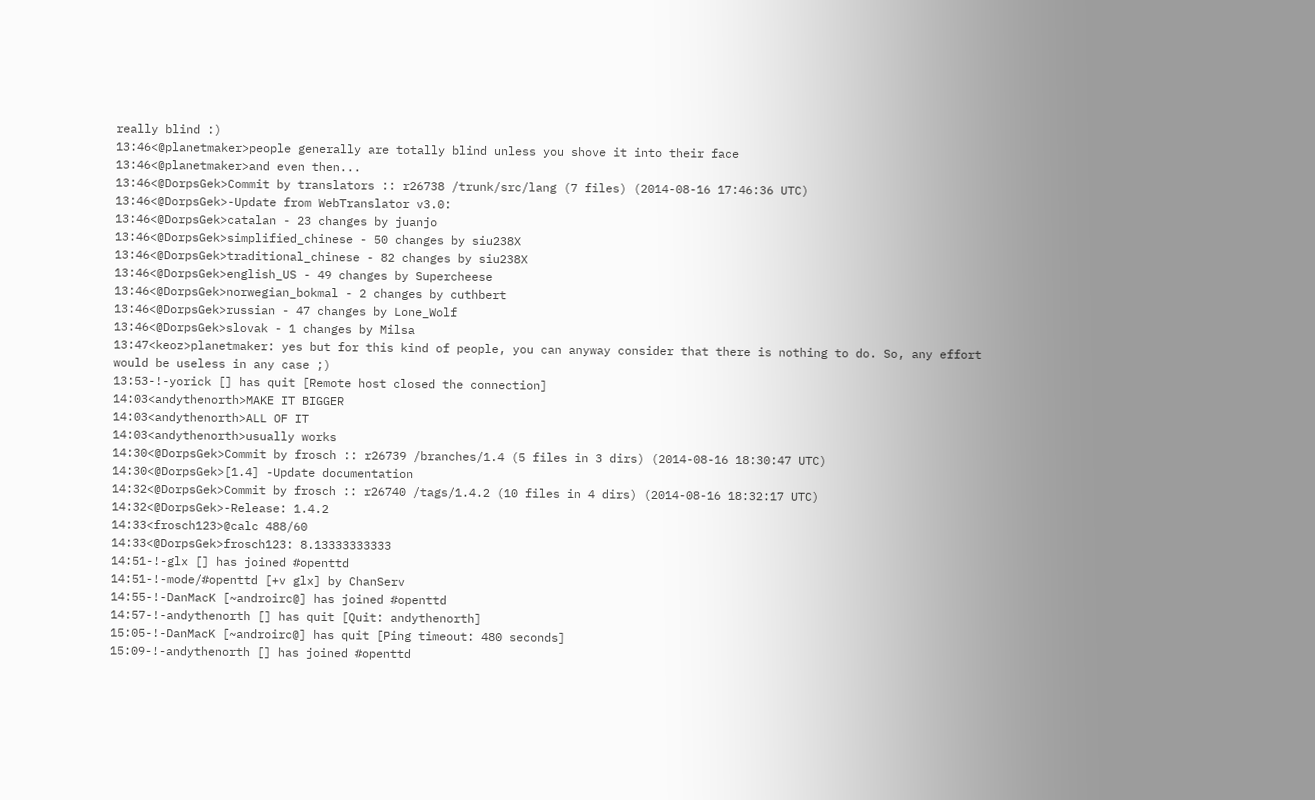really blind :)
13:46<@planetmaker>people generally are totally blind unless you shove it into their face
13:46<@planetmaker>and even then...
13:46<@DorpsGek>Commit by translators :: r26738 /trunk/src/lang (7 files) (2014-08-16 17:46:36 UTC)
13:46<@DorpsGek>-Update from WebTranslator v3.0:
13:46<@DorpsGek>catalan - 23 changes by juanjo
13:46<@DorpsGek>simplified_chinese - 50 changes by siu238X
13:46<@DorpsGek>traditional_chinese - 82 changes by siu238X
13:46<@DorpsGek>english_US - 49 changes by Supercheese
13:46<@DorpsGek>norwegian_bokmal - 2 changes by cuthbert
13:46<@DorpsGek>russian - 47 changes by Lone_Wolf
13:46<@DorpsGek>slovak - 1 changes by Milsa
13:47<keoz>planetmaker: yes but for this kind of people, you can anyway consider that there is nothing to do. So, any effort would be useless in any case ;)
13:53-!-yorick [] has quit [Remote host closed the connection]
14:03<andythenorth>MAKE IT BIGGER
14:03<andythenorth>ALL OF IT
14:03<andythenorth>usually works
14:30<@DorpsGek>Commit by frosch :: r26739 /branches/1.4 (5 files in 3 dirs) (2014-08-16 18:30:47 UTC)
14:30<@DorpsGek>[1.4] -Update documentation
14:32<@DorpsGek>Commit by frosch :: r26740 /tags/1.4.2 (10 files in 4 dirs) (2014-08-16 18:32:17 UTC)
14:32<@DorpsGek>-Release: 1.4.2
14:33<frosch123>@calc 488/60
14:33<@DorpsGek>frosch123: 8.13333333333
14:51-!-glx [] has joined #openttd
14:51-!-mode/#openttd [+v glx] by ChanServ
14:55-!-DanMacK [~androirc@] has joined #openttd
14:57-!-andythenorth [] has quit [Quit: andythenorth]
15:05-!-DanMacK [~androirc@] has quit [Ping timeout: 480 seconds]
15:09-!-andythenorth [] has joined #openttd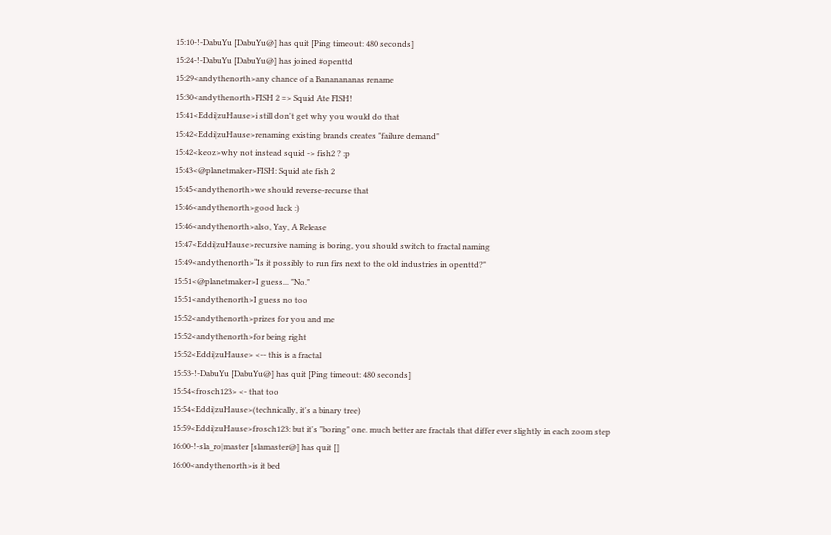15:10-!-DabuYu [DabuYu@] has quit [Ping timeout: 480 seconds]
15:24-!-DabuYu [DabuYu@] has joined #openttd
15:29<andythenorth>any chance of a Bananananas rename
15:30<andythenorth>FISH 2 => Squid Ate FISH!
15:41<Eddi|zuHause>i still don't get why you would do that
15:42<Eddi|zuHause>renaming existing brands creates "failure demand"
15:42<keoz>why not instead squid -> fish2 ? :p
15:43<@planetmaker>FISH: Squid ate fish 2
15:45<andythenorth>we should reverse-recurse that
15:46<andythenorth>good luck :)
15:46<andythenorth>also, Yay, A Release
15:47<Eddi|zuHause>recursive naming is boring, you should switch to fractal naming
15:49<andythenorth>“Is it possibly to run firs next to the old industries in openttd?"
15:51<@planetmaker>I guess... "No."
15:51<andythenorth>I guess no too
15:52<andythenorth>prizes for you and me
15:52<andythenorth>for being right
15:52<Eddi|zuHause> <-- this is a fractal
15:53-!-DabuYu [DabuYu@] has quit [Ping timeout: 480 seconds]
15:54<frosch123> <- that too
15:54<Eddi|zuHause>(technically, it's a binary tree)
15:59<Eddi|zuHause>frosch123: but it's "boring" one. much better are fractals that differ ever slightly in each zoom step
16:00-!-sla_ro|master [slamaster@] has quit []
16:00<andythenorth>is it bed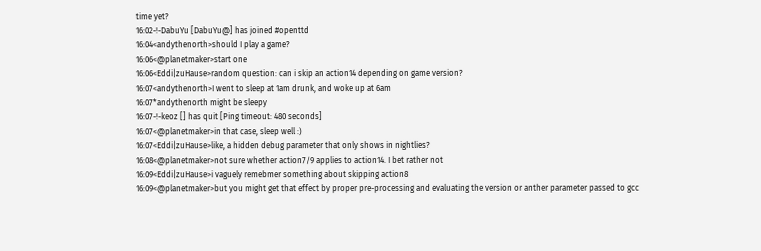time yet?
16:02-!-DabuYu [DabuYu@] has joined #openttd
16:04<andythenorth>should I play a game?
16:06<@planetmaker>start one
16:06<Eddi|zuHause>random question: can i skip an action14 depending on game version?
16:07<andythenorth>I went to sleep at 1am drunk, and woke up at 6am
16:07*andythenorth might be sleepy
16:07-!-keoz [] has quit [Ping timeout: 480 seconds]
16:07<@planetmaker>in that case, sleep well :)
16:07<Eddi|zuHause>like, a hidden debug parameter that only shows in nightlies?
16:08<@planetmaker>not sure whether action7/9 applies to action14. I bet rather not
16:09<Eddi|zuHause>i vaguely remebmer something about skipping action8
16:09<@planetmaker>but you might get that effect by proper pre-processing and evaluating the version or anther parameter passed to gcc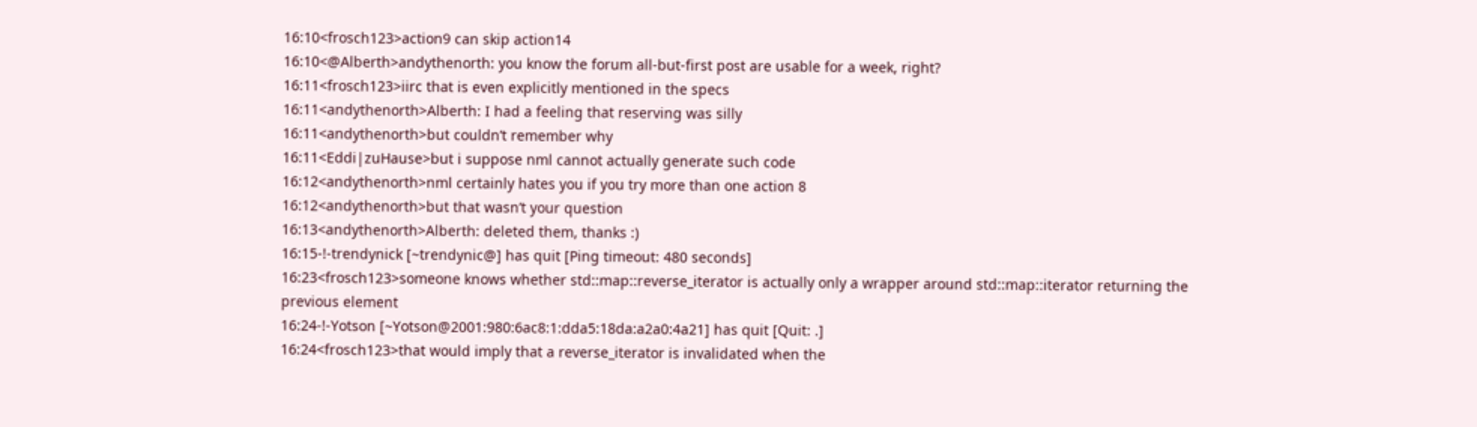16:10<frosch123>action9 can skip action14
16:10<@Alberth>andythenorth: you know the forum all-but-first post are usable for a week, right?
16:11<frosch123>iirc that is even explicitly mentioned in the specs
16:11<andythenorth>Alberth: I had a feeling that reserving was silly
16:11<andythenorth>but couldn’t remember why
16:11<Eddi|zuHause>but i suppose nml cannot actually generate such code
16:12<andythenorth>nml certainly hates you if you try more than one action 8
16:12<andythenorth>but that wasn’t your question
16:13<andythenorth>Alberth: deleted them, thanks :)
16:15-!-trendynick [~trendynic@] has quit [Ping timeout: 480 seconds]
16:23<frosch123>someone knows whether std::map::reverse_iterator is actually only a wrapper around std::map::iterator returning the previous element
16:24-!-Yotson [~Yotson@2001:980:6ac8:1:dda5:18da:a2a0:4a21] has quit [Quit: .]
16:24<frosch123>that would imply that a reverse_iterator is invalidated when the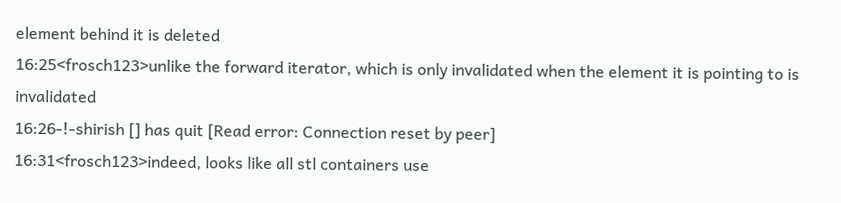element behind it is deleted
16:25<frosch123>unlike the forward iterator, which is only invalidated when the element it is pointing to is invalidated
16:26-!-shirish [] has quit [Read error: Connection reset by peer]
16:31<frosch123>indeed, looks like all stl containers use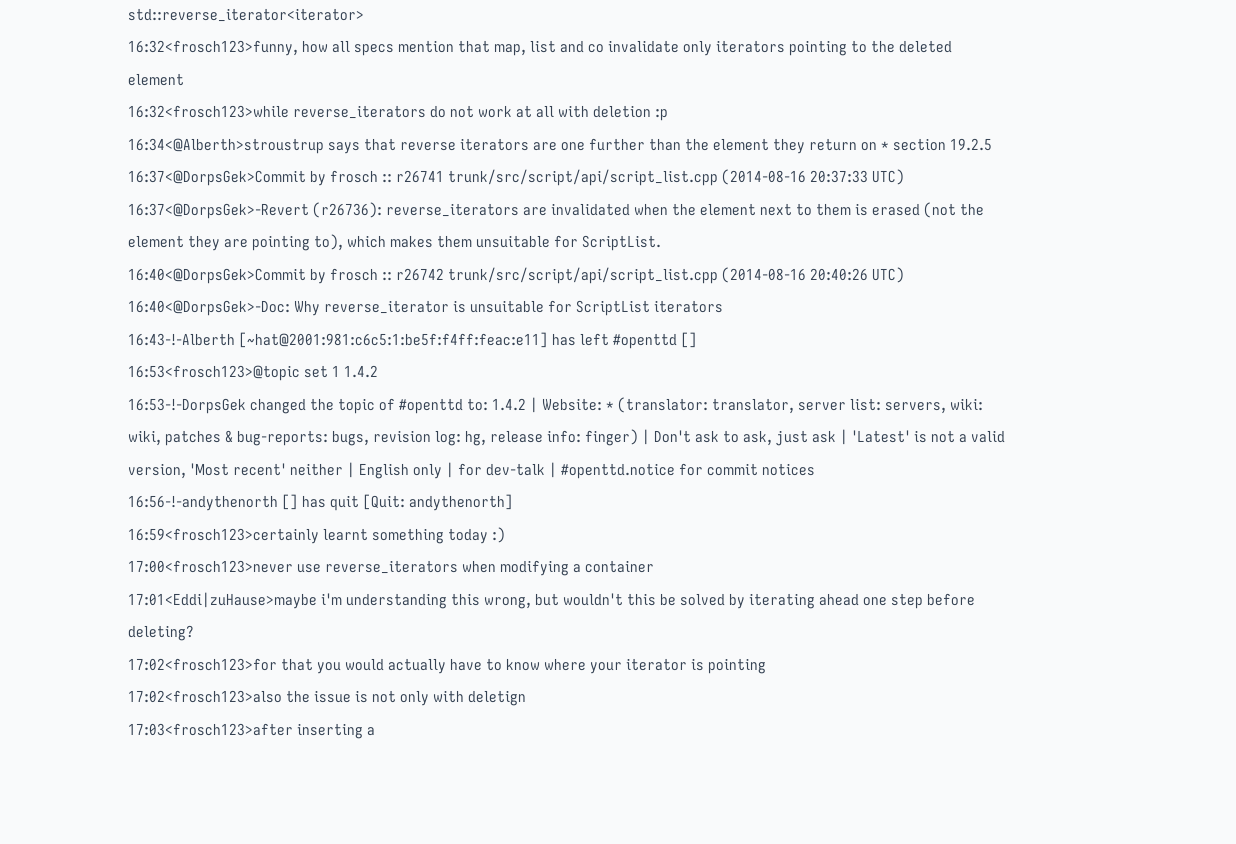std::reverse_iterator<iterator>
16:32<frosch123>funny, how all specs mention that map, list and co invalidate only iterators pointing to the deleted element
16:32<frosch123>while reverse_iterators do not work at all with deletion :p
16:34<@Alberth>stroustrup says that reverse iterators are one further than the element they return on * section 19.2.5
16:37<@DorpsGek>Commit by frosch :: r26741 trunk/src/script/api/script_list.cpp (2014-08-16 20:37:33 UTC)
16:37<@DorpsGek>-Revert (r26736): reverse_iterators are invalidated when the element next to them is erased (not the element they are pointing to), which makes them unsuitable for ScriptList.
16:40<@DorpsGek>Commit by frosch :: r26742 trunk/src/script/api/script_list.cpp (2014-08-16 20:40:26 UTC)
16:40<@DorpsGek>-Doc: Why reverse_iterator is unsuitable for ScriptList iterators
16:43-!-Alberth [~hat@2001:981:c6c5:1:be5f:f4ff:feac:e11] has left #openttd []
16:53<frosch123>@topic set 1 1.4.2
16:53-!-DorpsGek changed the topic of #openttd to: 1.4.2 | Website: * (translator: translator, server list: servers, wiki: wiki, patches & bug-reports: bugs, revision log: hg, release info: finger) | Don't ask to ask, just ask | 'Latest' is not a valid version, 'Most recent' neither | English only | for dev-talk | #openttd.notice for commit notices
16:56-!-andythenorth [] has quit [Quit: andythenorth]
16:59<frosch123>certainly learnt something today :)
17:00<frosch123>never use reverse_iterators when modifying a container
17:01<Eddi|zuHause>maybe i'm understanding this wrong, but wouldn't this be solved by iterating ahead one step before deleting?
17:02<frosch123>for that you would actually have to know where your iterator is pointing
17:02<frosch123>also the issue is not only with deletign
17:03<frosch123>after inserting a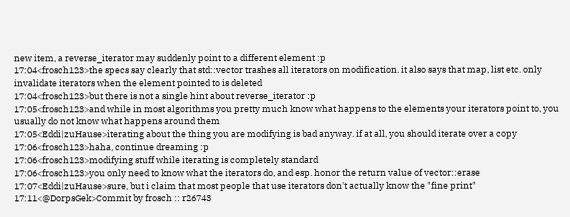new item, a reverse_iterator may suddenly point to a different element :p
17:04<frosch123>the specs say clearly that std::vector trashes all iterators on modification. it also says that map, list etc. only invalidate iterators when the element pointed to is deleted
17:04<frosch123>but there is not a single hint about reverse_iterator :p
17:05<frosch123>and while in most algorithms you pretty much know what happens to the elements your iterators point to, you usually do not know what happens around them
17:05<Eddi|zuHause>iterating about the thing you are modifying is bad anyway. if at all, you should iterate over a copy
17:06<frosch123>haha, continue dreaming :p
17:06<frosch123>modifying stuff while iterating is completely standard
17:06<frosch123>you only need to know what the iterators do, and esp. honor the return value of vector::erase
17:07<Eddi|zuHause>sure, but i claim that most people that use iterators don't actually know the "fine print"
17:11<@DorpsGek>Commit by frosch :: r26743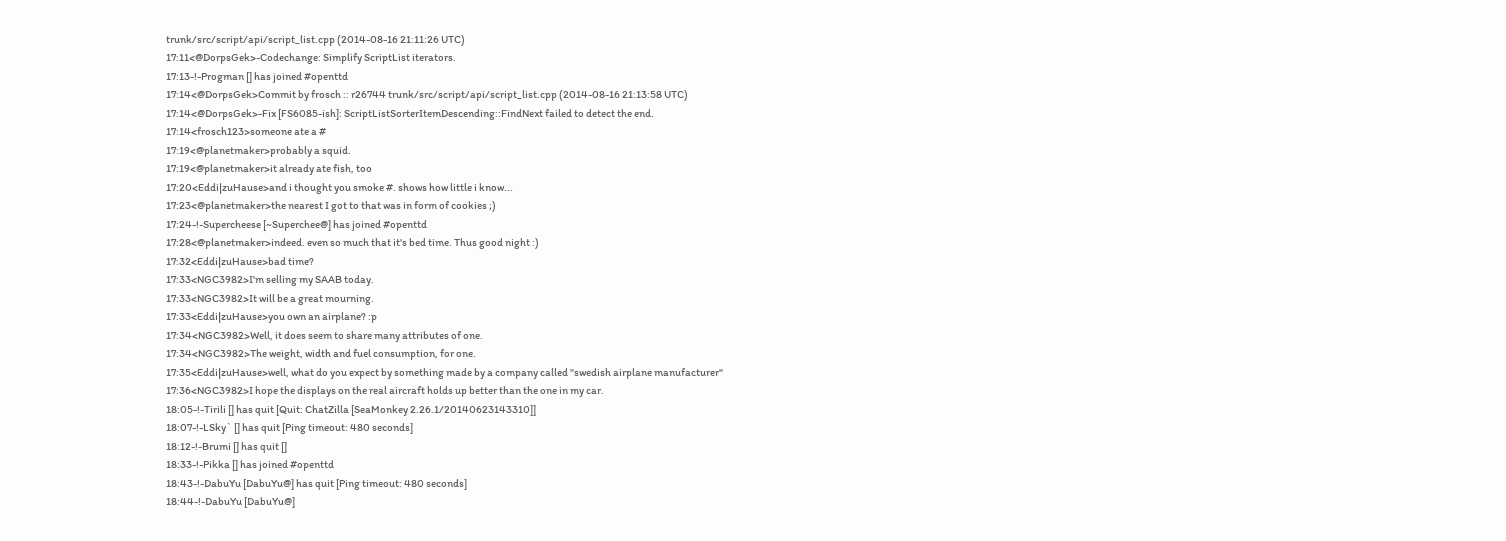trunk/src/script/api/script_list.cpp (2014-08-16 21:11:26 UTC)
17:11<@DorpsGek>-Codechange: Simplify ScriptList iterators.
17:13-!-Progman [] has joined #openttd
17:14<@DorpsGek>Commit by frosch :: r26744 trunk/src/script/api/script_list.cpp (2014-08-16 21:13:58 UTC)
17:14<@DorpsGek>-Fix [FS6085-ish]: ScriptListSorterItemDescending::FindNext failed to detect the end.
17:14<frosch123>someone ate a #
17:19<@planetmaker>probably a squid.
17:19<@planetmaker>it already ate fish, too
17:20<Eddi|zuHause>and i thought you smoke #. shows how little i know...
17:23<@planetmaker>the nearest I got to that was in form of cookies ;)
17:24-!-Supercheese [~Superchee@] has joined #openttd
17:28<@planetmaker>indeed. even so much that it's bed time. Thus good night :)
17:32<Eddi|zuHause>bad time?
17:33<NGC3982>I'm selling my SAAB today.
17:33<NGC3982>It will be a great mourning.
17:33<Eddi|zuHause>you own an airplane? :p
17:34<NGC3982>Well, it does seem to share many attributes of one.
17:34<NGC3982>The weight, width and fuel consumption, for one.
17:35<Eddi|zuHause>well, what do you expect by something made by a company called "swedish airplane manufacturer"
17:36<NGC3982>I hope the displays on the real aircraft holds up better than the one in my car.
18:05-!-Tirili [] has quit [Quit: ChatZilla [SeaMonkey 2.26.1/20140623143310]]
18:07-!-LSky` [] has quit [Ping timeout: 480 seconds]
18:12-!-Brumi [] has quit []
18:33-!-Pikka [] has joined #openttd
18:43-!-DabuYu [DabuYu@] has quit [Ping timeout: 480 seconds]
18:44-!-DabuYu [DabuYu@]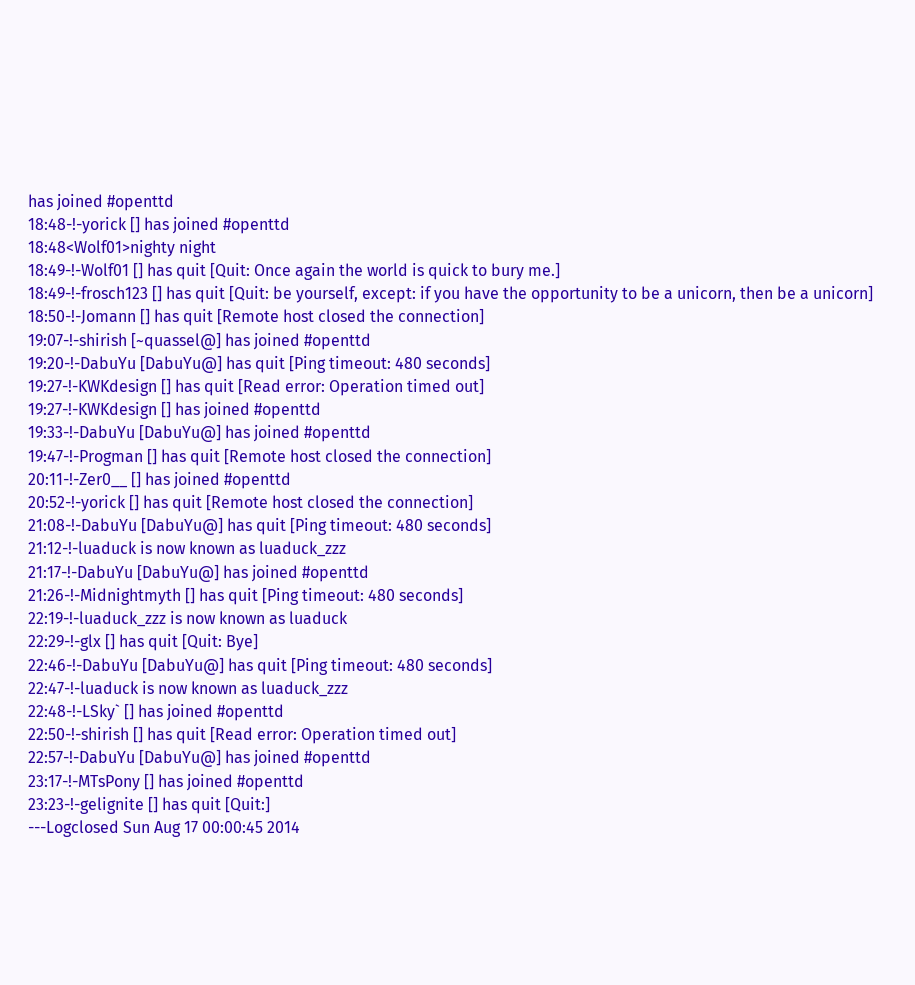has joined #openttd
18:48-!-yorick [] has joined #openttd
18:48<Wolf01>nighty night
18:49-!-Wolf01 [] has quit [Quit: Once again the world is quick to bury me.]
18:49-!-frosch123 [] has quit [Quit: be yourself, except: if you have the opportunity to be a unicorn, then be a unicorn]
18:50-!-Jomann [] has quit [Remote host closed the connection]
19:07-!-shirish [~quassel@] has joined #openttd
19:20-!-DabuYu [DabuYu@] has quit [Ping timeout: 480 seconds]
19:27-!-KWKdesign [] has quit [Read error: Operation timed out]
19:27-!-KWKdesign [] has joined #openttd
19:33-!-DabuYu [DabuYu@] has joined #openttd
19:47-!-Progman [] has quit [Remote host closed the connection]
20:11-!-Zer0__ [] has joined #openttd
20:52-!-yorick [] has quit [Remote host closed the connection]
21:08-!-DabuYu [DabuYu@] has quit [Ping timeout: 480 seconds]
21:12-!-luaduck is now known as luaduck_zzz
21:17-!-DabuYu [DabuYu@] has joined #openttd
21:26-!-Midnightmyth [] has quit [Ping timeout: 480 seconds]
22:19-!-luaduck_zzz is now known as luaduck
22:29-!-glx [] has quit [Quit: Bye]
22:46-!-DabuYu [DabuYu@] has quit [Ping timeout: 480 seconds]
22:47-!-luaduck is now known as luaduck_zzz
22:48-!-LSky` [] has joined #openttd
22:50-!-shirish [] has quit [Read error: Operation timed out]
22:57-!-DabuYu [DabuYu@] has joined #openttd
23:17-!-MTsPony [] has joined #openttd
23:23-!-gelignite [] has quit [Quit:]
---Logclosed Sun Aug 17 00:00:45 2014